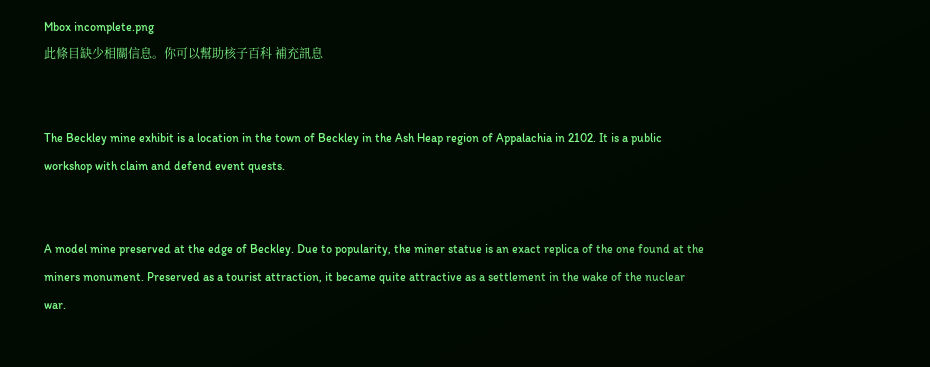Mbox incomplete.png
此條目缺少相關信息。你可以幫助核子百科 補充訊息


The Beckley mine exhibit is a location in the town of Beckley in the Ash Heap region of Appalachia in 2102. It is a public workshop with claim and defend event quests.


A model mine preserved at the edge of Beckley. Due to popularity, the miner statue is an exact replica of the one found at the miners monument. Preserved as a tourist attraction, it became quite attractive as a settlement in the wake of the nuclear war.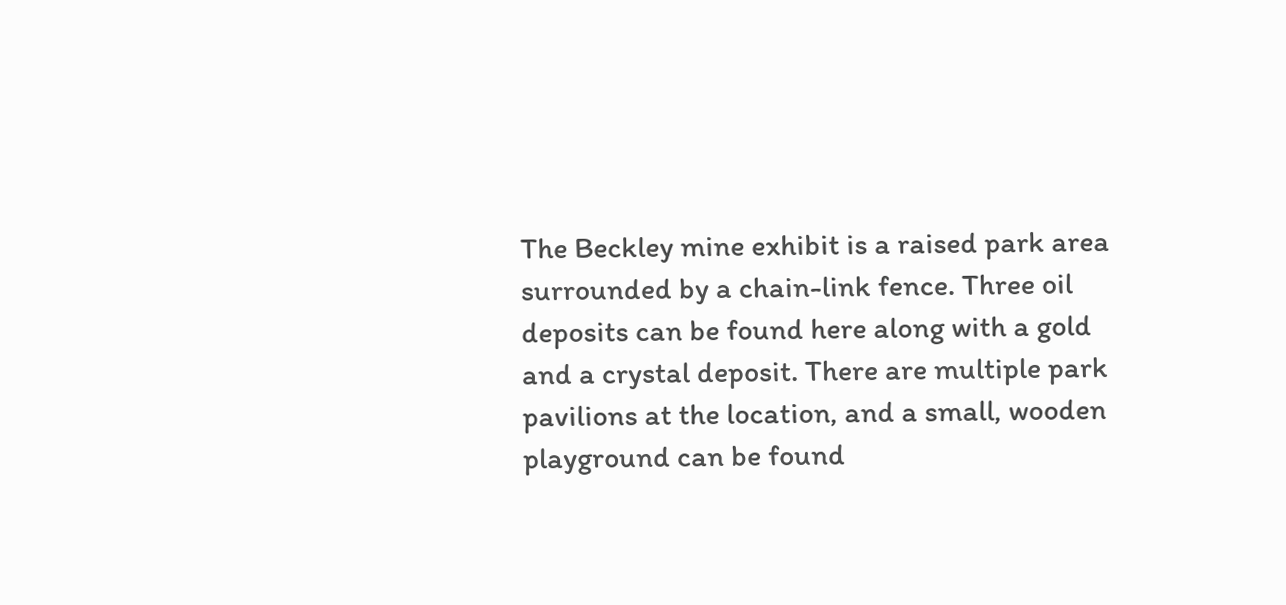The Beckley mine exhibit is a raised park area surrounded by a chain-link fence. Three oil deposits can be found here along with a gold and a crystal deposit. There are multiple park pavilions at the location, and a small, wooden playground can be found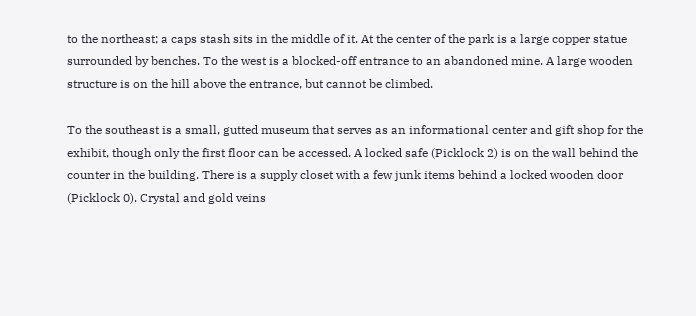to the northeast; a caps stash sits in the middle of it. At the center of the park is a large copper statue surrounded by benches. To the west is a blocked-off entrance to an abandoned mine. A large wooden structure is on the hill above the entrance, but cannot be climbed.

To the southeast is a small, gutted museum that serves as an informational center and gift shop for the exhibit, though only the first floor can be accessed. A locked safe (Picklock 2) is on the wall behind the counter in the building. There is a supply closet with a few junk items behind a locked wooden door (Picklock 0). Crystal and gold veins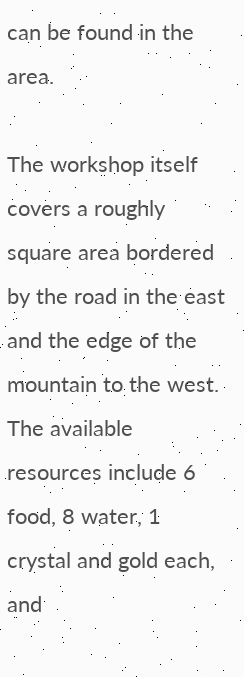can be found in the area.

The workshop itself covers a roughly square area bordered by the road in the east and the edge of the mountain to the west. The available resources include 6 food, 8 water, 1 crystal and gold each, and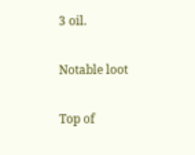3 oil.

Notable loot

Top of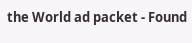the World ad packet - Found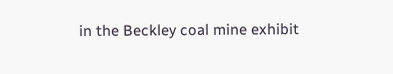in the Beckley coal mine exhibit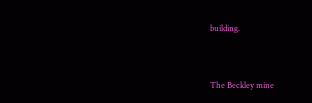building.


The Beckley mine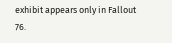exhibit appears only in Fallout 76.